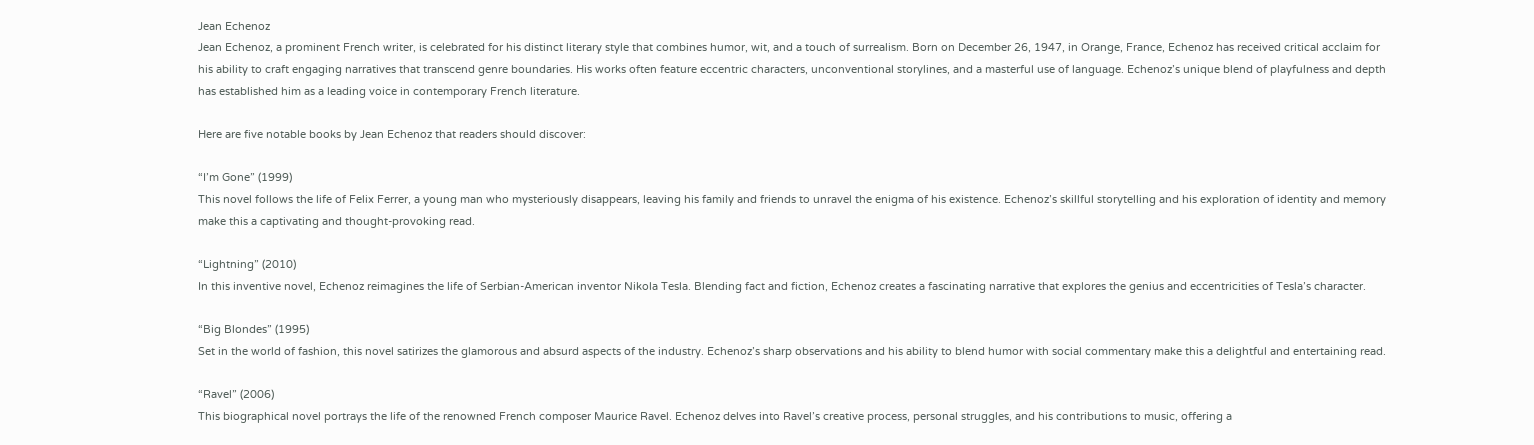Jean Echenoz
Jean Echenoz, a prominent French writer, is celebrated for his distinct literary style that combines humor, wit, and a touch of surrealism. Born on December 26, 1947, in Orange, France, Echenoz has received critical acclaim for his ability to craft engaging narratives that transcend genre boundaries. His works often feature eccentric characters, unconventional storylines, and a masterful use of language. Echenoz’s unique blend of playfulness and depth has established him as a leading voice in contemporary French literature.

Here are five notable books by Jean Echenoz that readers should discover:

“I’m Gone” (1999)
This novel follows the life of Felix Ferrer, a young man who mysteriously disappears, leaving his family and friends to unravel the enigma of his existence. Echenoz’s skillful storytelling and his exploration of identity and memory make this a captivating and thought-provoking read.

“Lightning” (2010)
In this inventive novel, Echenoz reimagines the life of Serbian-American inventor Nikola Tesla. Blending fact and fiction, Echenoz creates a fascinating narrative that explores the genius and eccentricities of Tesla’s character.

“Big Blondes” (1995)
Set in the world of fashion, this novel satirizes the glamorous and absurd aspects of the industry. Echenoz’s sharp observations and his ability to blend humor with social commentary make this a delightful and entertaining read.

“Ravel” (2006)
This biographical novel portrays the life of the renowned French composer Maurice Ravel. Echenoz delves into Ravel’s creative process, personal struggles, and his contributions to music, offering a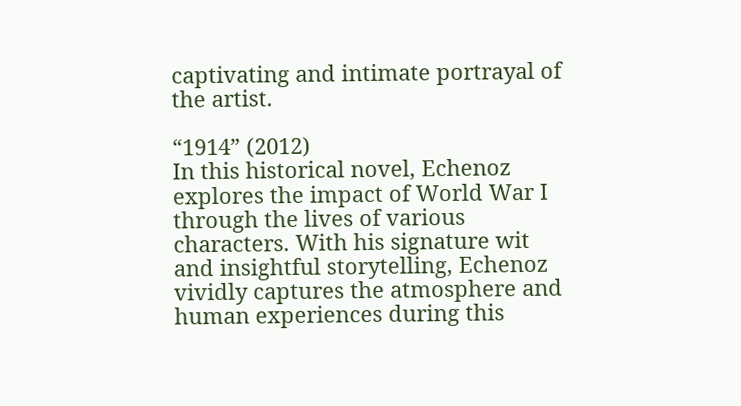captivating and intimate portrayal of the artist.

“1914” (2012)
In this historical novel, Echenoz explores the impact of World War I through the lives of various characters. With his signature wit and insightful storytelling, Echenoz vividly captures the atmosphere and human experiences during this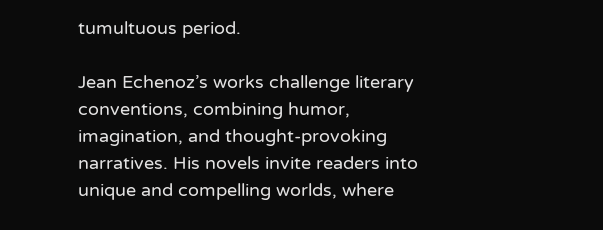tumultuous period.

Jean Echenoz’s works challenge literary conventions, combining humor, imagination, and thought-provoking narratives. His novels invite readers into unique and compelling worlds, where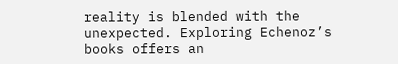reality is blended with the unexpected. Exploring Echenoz’s books offers an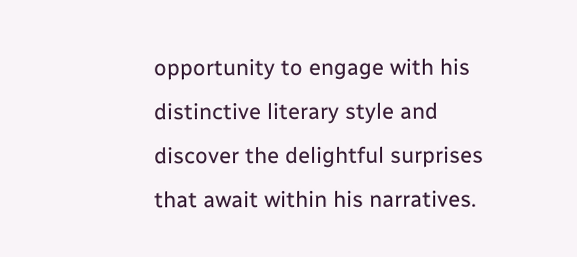opportunity to engage with his distinctive literary style and discover the delightful surprises that await within his narratives.